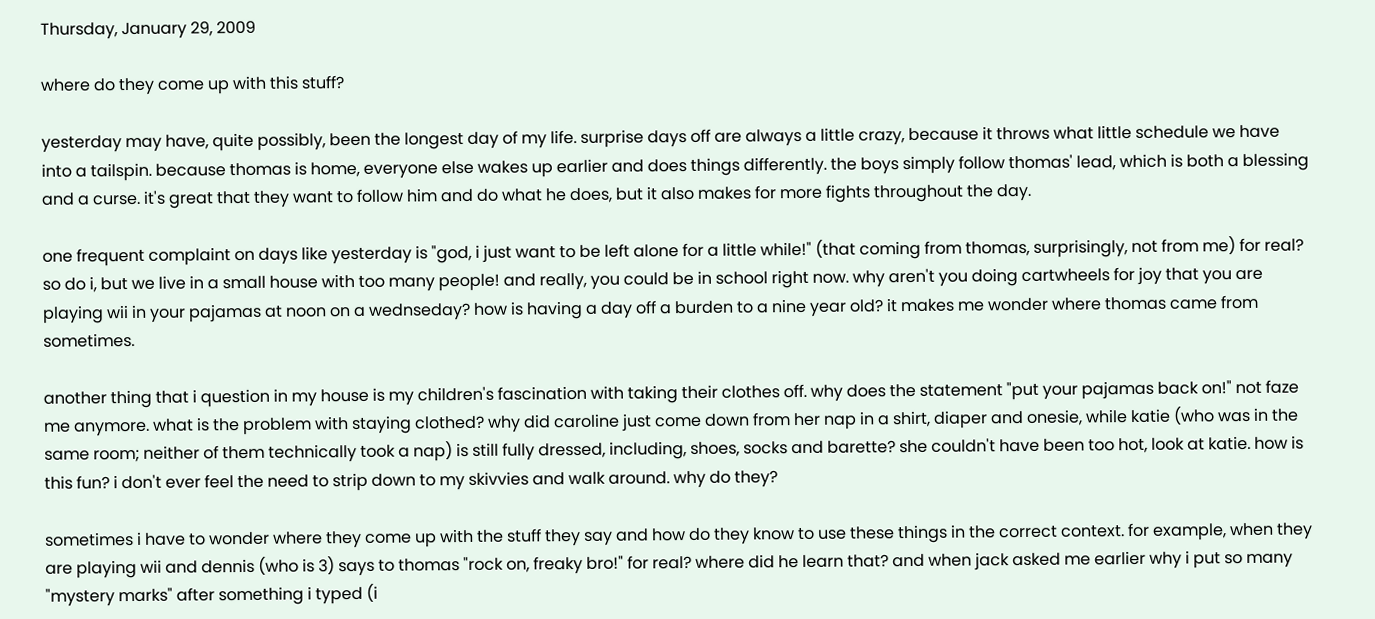Thursday, January 29, 2009

where do they come up with this stuff?

yesterday may have, quite possibly, been the longest day of my life. surprise days off are always a little crazy, because it throws what little schedule we have into a tailspin. because thomas is home, everyone else wakes up earlier and does things differently. the boys simply follow thomas' lead, which is both a blessing and a curse. it's great that they want to follow him and do what he does, but it also makes for more fights throughout the day.

one frequent complaint on days like yesterday is "god, i just want to be left alone for a little while!" (that coming from thomas, surprisingly, not from me) for real? so do i, but we live in a small house with too many people! and really, you could be in school right now. why aren't you doing cartwheels for joy that you are playing wii in your pajamas at noon on a wednseday? how is having a day off a burden to a nine year old? it makes me wonder where thomas came from sometimes.

another thing that i question in my house is my children's fascination with taking their clothes off. why does the statement "put your pajamas back on!" not faze me anymore. what is the problem with staying clothed? why did caroline just come down from her nap in a shirt, diaper and onesie, while katie (who was in the same room; neither of them technically took a nap) is still fully dressed, including, shoes, socks and barette? she couldn't have been too hot, look at katie. how is this fun? i don't ever feel the need to strip down to my skivvies and walk around. why do they?

sometimes i have to wonder where they come up with the stuff they say and how do they know to use these things in the correct context. for example, when they are playing wii and dennis (who is 3) says to thomas "rock on, freaky bro!" for real? where did he learn that? and when jack asked me earlier why i put so many "mystery marks" after something i typed (i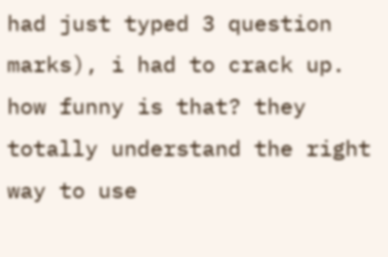had just typed 3 question marks), i had to crack up. how funny is that? they totally understand the right way to use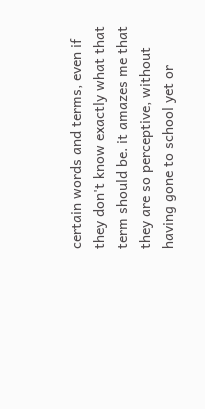certain words and terms, even if they don't know exactly what that term should be. it amazes me that they are so perceptive, without having gone to school yet or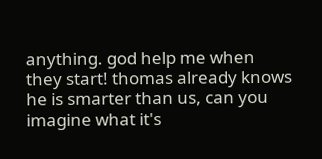anything. god help me when they start! thomas already knows he is smarter than us, can you imagine what it's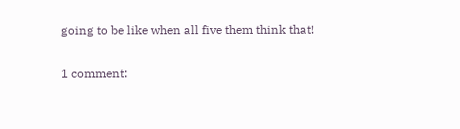going to be like when all five them think that!

1 comment: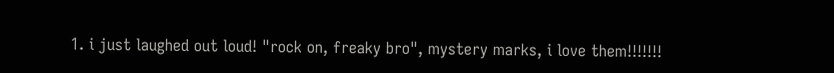1. i just laughed out loud! "rock on, freaky bro", mystery marks, i love them!!!!!!!